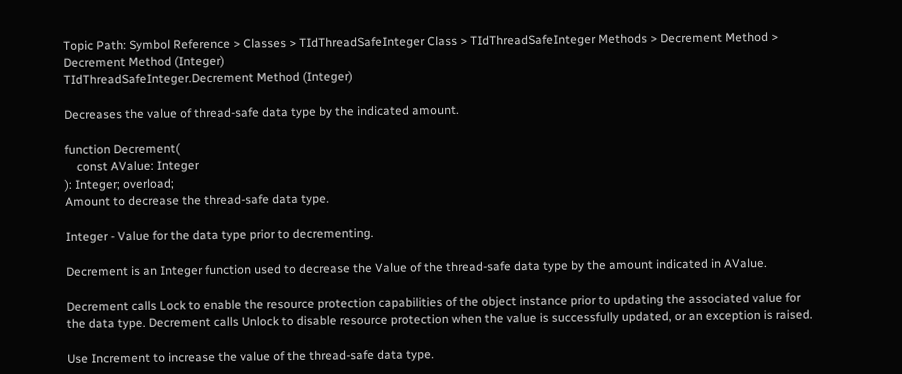Topic Path: Symbol Reference > Classes > TIdThreadSafeInteger Class > TIdThreadSafeInteger Methods > Decrement Method > Decrement Method (Integer)
TIdThreadSafeInteger.Decrement Method (Integer)

Decreases the value of thread-safe data type by the indicated amount.

function Decrement(
    const AValue: Integer
): Integer; overload;
Amount to decrease the thread-safe data type.

Integer - Value for the data type prior to decrementing.

Decrement is an Integer function used to decrease the Value of the thread-safe data type by the amount indicated in AValue.

Decrement calls Lock to enable the resource protection capabilities of the object instance prior to updating the associated value for the data type. Decrement calls Unlock to disable resource protection when the value is successfully updated, or an exception is raised.

Use Increment to increase the value of the thread-safe data type.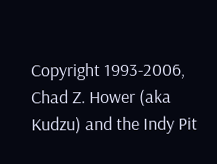Copyright 1993-2006, Chad Z. Hower (aka Kudzu) and the Indy Pit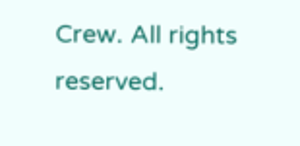Crew. All rights reserved.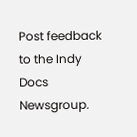Post feedback to the Indy Docs Newsgroup.